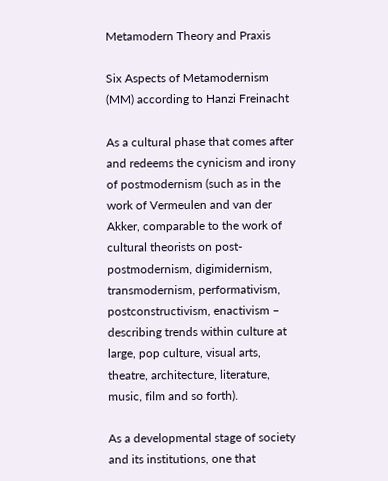Metamodern Theory and Praxis

Six Aspects of Metamodernism (MM) according to Hanzi Freinacht

As a cultural phase that comes after and redeems the cynicism and irony of postmodernism (such as in the work of Vermeulen and van der Akker, comparable to the work of cultural theorists on post-postmodernism, digimidernism, transmodernism, performativism, postconstructivism, enactivism – describing trends within culture at large, pop culture, visual arts, theatre, architecture, literature, music, film and so forth).

As a developmental stage of society and its institutions, one that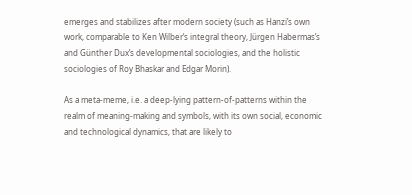emerges and stabilizes after modern society (such as Hanzi’s own work, comparable to Ken Wilber’s integral theory, Jürgen Habermas’s and Günther Dux’s developmental sociologies, and the holistic sociologies of Roy Bhaskar and Edgar Morin).

As a meta-meme, i.e. a deep-lying pattern-of-patterns within the realm of meaning-making and symbols, with its own social, economic and technological dynamics, that are likely to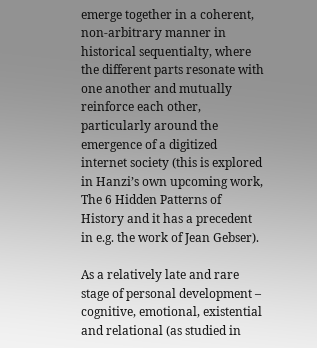emerge together in a coherent, non-arbitrary manner in historical sequentialty, where the different parts resonate with one another and mutually reinforce each other, particularly around the emergence of a digitized internet society (this is explored in Hanzi’s own upcoming work, The 6 Hidden Patterns of History and it has a precedent in e.g. the work of Jean Gebser).

As a relatively late and rare stage of personal development – cognitive, emotional, existential and relational (as studied in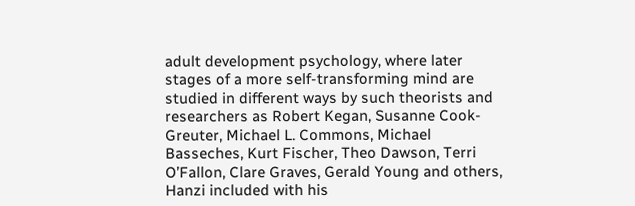adult development psychology, where later stages of a more self-transforming mind are studied in different ways by such theorists and researchers as Robert Kegan, Susanne Cook-Greuter, Michael L. Commons, Michael Basseches, Kurt Fischer, Theo Dawson, Terri O’Fallon, Clare Graves, Gerald Young and others, Hanzi included with his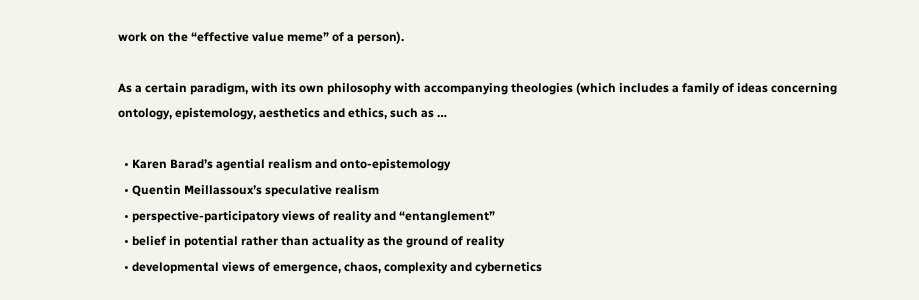work on the “effective value meme” of a person).

As a certain paradigm, with its own philosophy with accompanying theologies (which includes a family of ideas concerning ontology, epistemology, aesthetics and ethics, such as …

  • Karen Barad’s agential realism and onto-epistemology
  • Quentin Meillassoux’s speculative realism
  • perspective-participatory views of reality and “entanglement”
  • belief in potential rather than actuality as the ground of reality
  • developmental views of emergence, chaos, complexity and cybernetics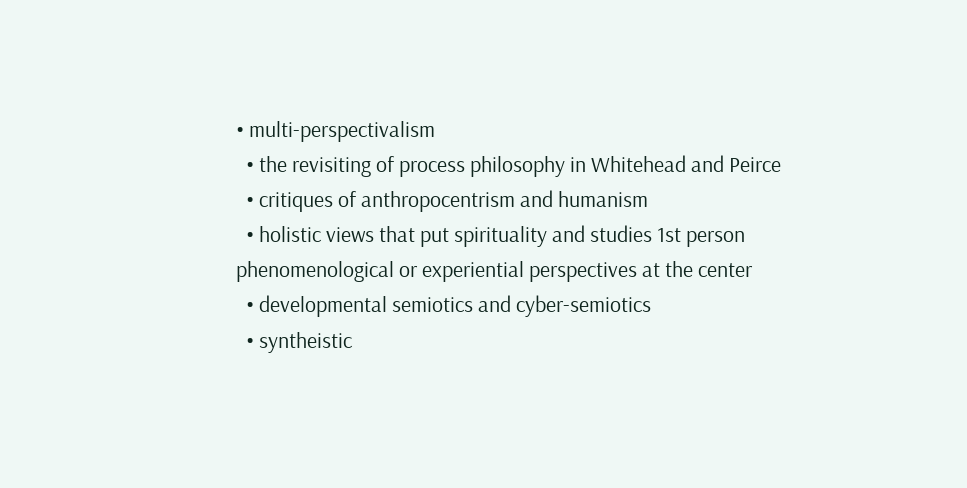• multi-perspectivalism
  • the revisiting of process philosophy in Whitehead and Peirce
  • critiques of anthropocentrism and humanism
  • holistic views that put spirituality and studies 1st person phenomenological or experiential perspectives at the center
  • developmental semiotics and cyber-semiotics
  • syntheistic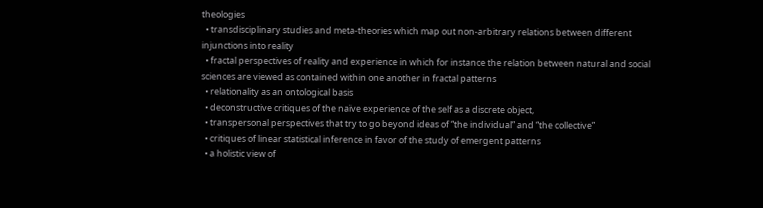theologies
  • transdisciplinary studies and meta-theories which map out non-arbitrary relations between different injunctions into reality
  • fractal perspectives of reality and experience in which for instance the relation between natural and social sciences are viewed as contained within one another in fractal patterns
  • relationality as an ontological basis
  • deconstructive critiques of the naïve experience of the self as a discrete object,
  • transpersonal perspectives that try to go beyond ideas of “the individual” and “the collective”
  • critiques of linear statistical inference in favor of the study of emergent patterns
  • a holistic view of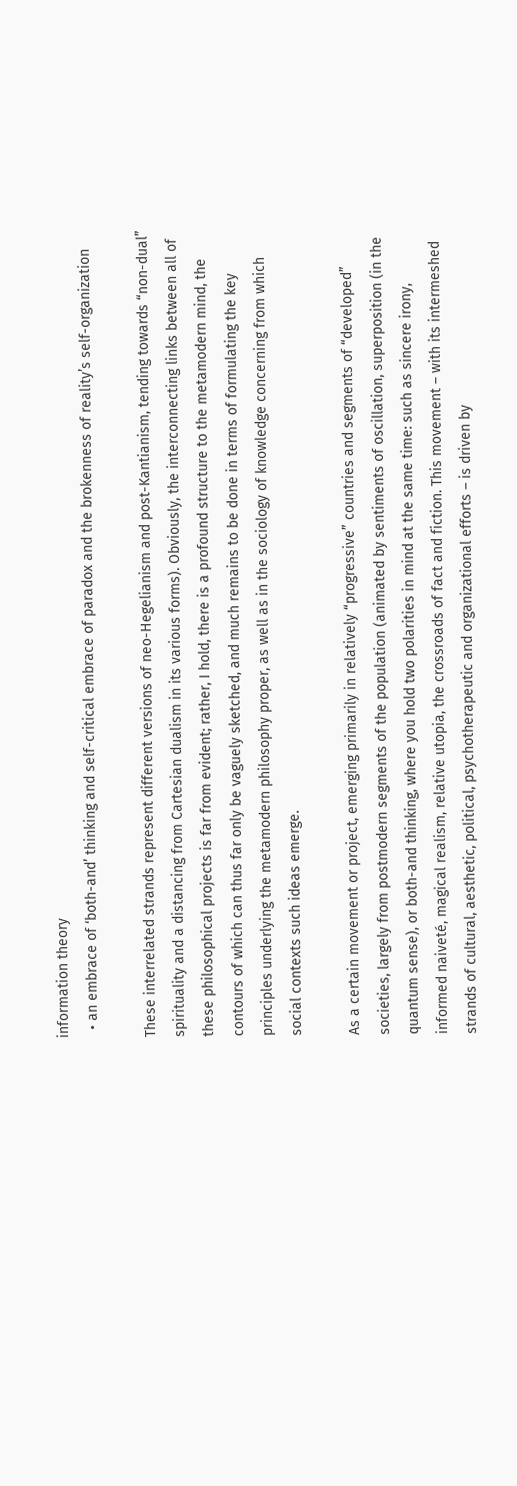information theory
  • an embrace of ‘both-and’ thinking and self-critical embrace of paradox and the brokenness of reality’s self-organization

These interrelated strands represent different versions of neo-Hegelianism and post-Kantianism, tending towards “non-dual” spirituality and a distancing from Cartesian dualism in its various forms). Obviously, the interconnecting links between all of these philosophical projects is far from evident; rather, I hold, there is a profound structure to the metamodern mind, the contours of which can thus far only be vaguely sketched, and much remains to be done in terms of formulating the key principles underlying the metamodern philosophy proper, as well as in the sociology of knowledge concerning from which social contexts such ideas emerge.

As a certain movement or project, emerging primarily in relatively “progressive” countries and segments of “developed” societies, largely from postmodern segments of the population (animated by sentiments of oscillation, superposition (in the quantum sense), or both-and thinking, where you hold two polarities in mind at the same time: such as sincere irony, informed naiveté, magical realism, relative utopia, the crossroads of fact and fiction. This movement – with its intermeshed strands of cultural, aesthetic, political, psychotherapeutic and organizational efforts – is driven by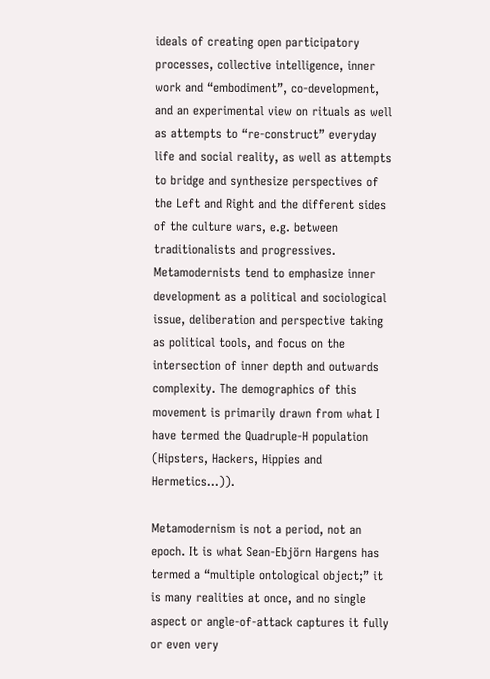ideals of creating open participatory processes, collective intelligence, inner work and “embodiment”, co-development, and an experimental view on rituals as well as attempts to “re-construct” everyday life and social reality, as well as attempts to bridge and synthesize perspectives of the Left and Right and the different sides of the culture wars, e.g. between traditionalists and progressives. Metamodernists tend to emphasize inner development as a political and sociological issue, deliberation and perspective taking as political tools, and focus on the intersection of inner depth and outwards complexity. The demographics of this movement is primarily drawn from what I have termed the Quadruple-H population (Hipsters, Hackers, Hippies and Hermetics…)).

Metamodernism is not a period, not an epoch. It is what Sean-Ebjörn Hargens has termed a “multiple ontological object;” it is many realities at once, and no single aspect or angle-of-attack captures it fully or even very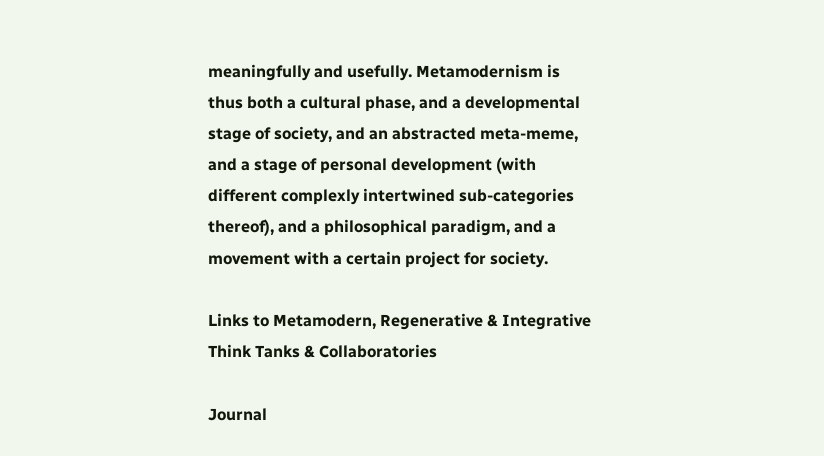meaningfully and usefully. Metamodernism is thus both a cultural phase, and a developmental stage of society, and an abstracted meta-meme, and a stage of personal development (with different complexly intertwined sub-categories thereof), and a philosophical paradigm, and a movement with a certain project for society.

Links to Metamodern, Regenerative & Integrative Think Tanks & Collaboratories

Journal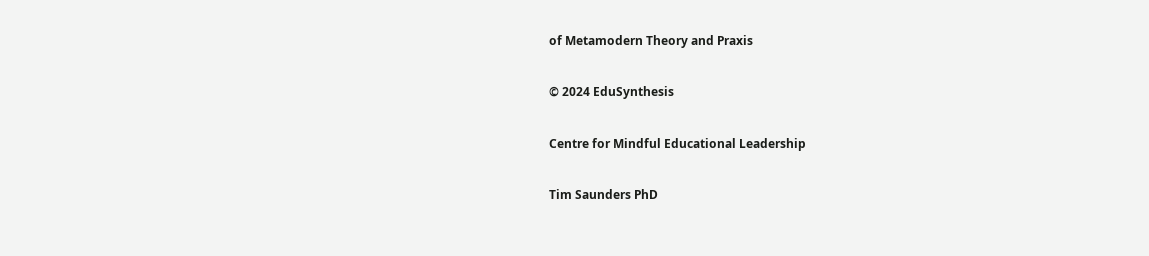of Metamodern Theory and Praxis

© 2024 EduSynthesis

Centre for Mindful Educational Leadership

Tim Saunders PhD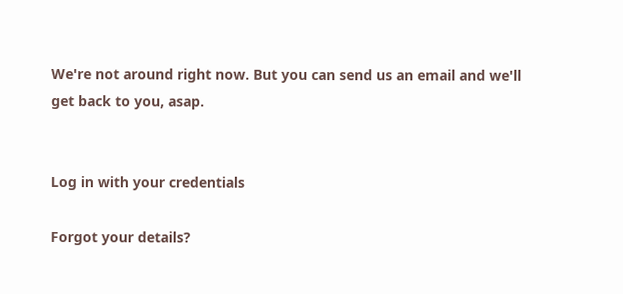We're not around right now. But you can send us an email and we'll get back to you, asap.


Log in with your credentials

Forgot your details?